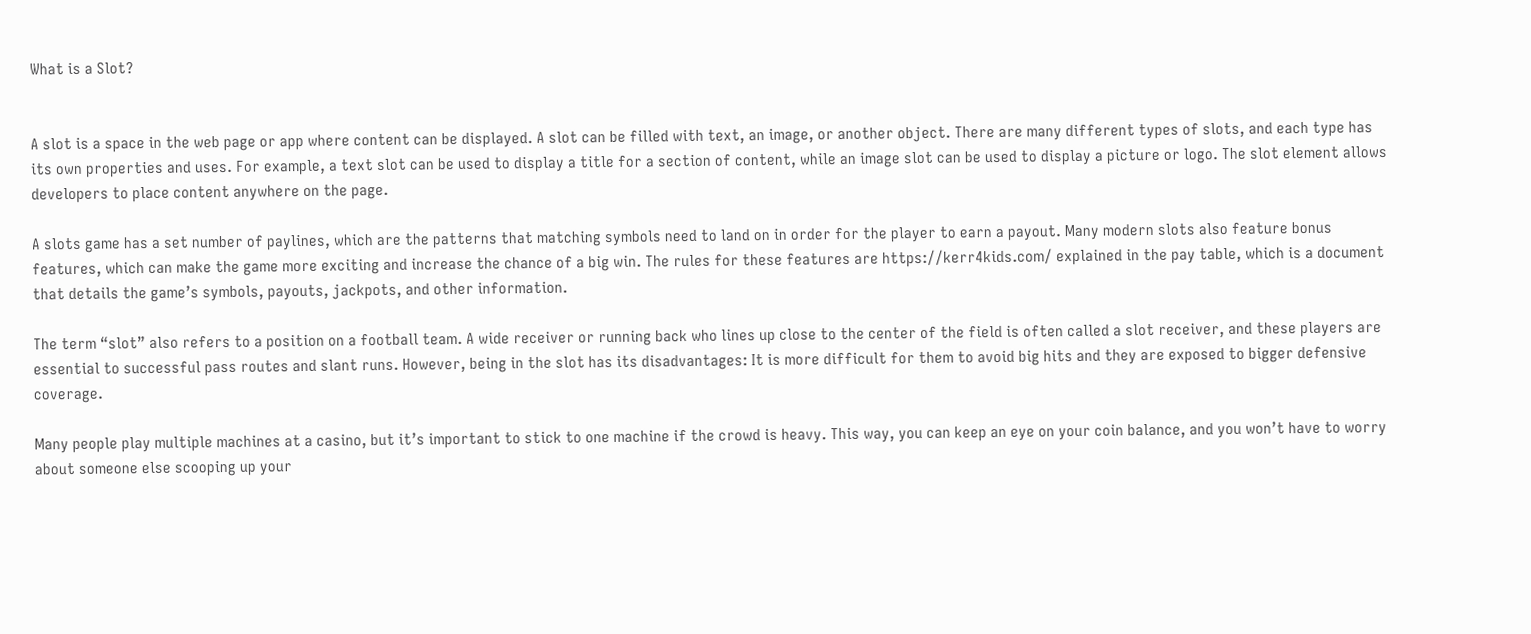What is a Slot?


A slot is a space in the web page or app where content can be displayed. A slot can be filled with text, an image, or another object. There are many different types of slots, and each type has its own properties and uses. For example, a text slot can be used to display a title for a section of content, while an image slot can be used to display a picture or logo. The slot element allows developers to place content anywhere on the page.

A slots game has a set number of paylines, which are the patterns that matching symbols need to land on in order for the player to earn a payout. Many modern slots also feature bonus features, which can make the game more exciting and increase the chance of a big win. The rules for these features are https://kerr4kids.com/ explained in the pay table, which is a document that details the game’s symbols, payouts, jackpots, and other information.

The term “slot” also refers to a position on a football team. A wide receiver or running back who lines up close to the center of the field is often called a slot receiver, and these players are essential to successful pass routes and slant runs. However, being in the slot has its disadvantages: It is more difficult for them to avoid big hits and they are exposed to bigger defensive coverage.

Many people play multiple machines at a casino, but it’s important to stick to one machine if the crowd is heavy. This way, you can keep an eye on your coin balance, and you won’t have to worry about someone else scooping up your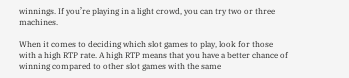winnings. If you’re playing in a light crowd, you can try two or three machines.

When it comes to deciding which slot games to play, look for those with a high RTP rate. A high RTP means that you have a better chance of winning compared to other slot games with the same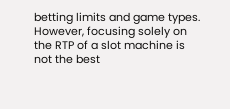betting limits and game types. However, focusing solely on the RTP of a slot machine is not the best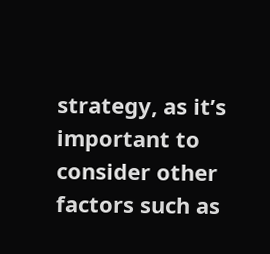strategy, as it’s important to consider other factors such as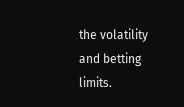the volatility and betting limits.